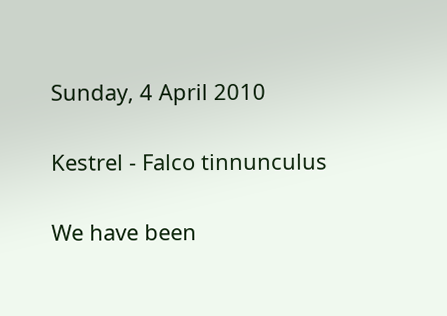Sunday, 4 April 2010

Kestrel - Falco tinnunculus

We have been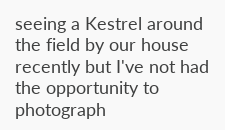seeing a Kestrel around the field by our house recently but I've not had the opportunity to photograph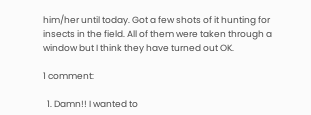him/her until today. Got a few shots of it hunting for insects in the field. All of them were taken through a window but I think they have turned out OK.

1 comment:

  1. Damn!! I wanted to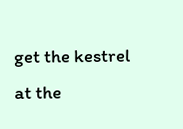get the kestrel at the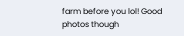farm before you lol! Good photos though